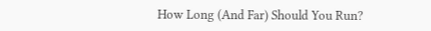How Long (And Far) Should You Run?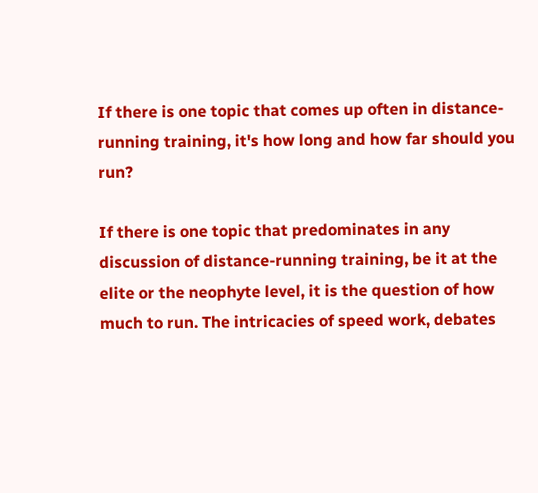If there is one topic that comes up often in distance-running training, it's how long and how far should you run?

If there is one topic that predominates in any discussion of distance-running training, be it at the elite or the neophyte level, it is the question of how much to run. The intricacies of speed work, debates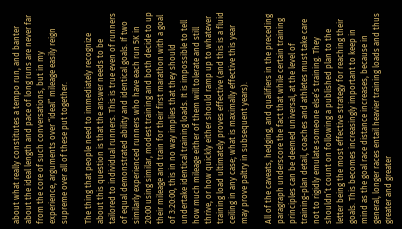about what really constitutes a tempo run, and banter about the ideal length and pace of long runs are never far from the core of such conversations, but in my experience, arguments over “ideal” mileage easily reign supreme over all of these put together.

The thing that people need to immediately recognize about this question is that the answer needs to be tailored to individual runners. This is true even of runners of equal demonstrated ability and identical goals. If two similarly experienced runners who have each run 5K in 20:00 using similar, modest training and both decide to up their mileage and train for their first marathon with a goal of 3:20:00, this in no way implies that they should undertake identical training loads. It is impossible to tell how much mileage either of them will tolerate and still thrive, or how quickly either should ramp up to whatever training load ultimately proves effective (and this is a fluid ceiling in any case; what is maximally effective this year may prove paltry in subsequent years).

All of the caveats, hedging, and qualifiers in the preceding paragraph underscore the fact that while certain training principles can be deemed universal, at the level of training-plan detail, coaches and athletes must take care not to rigidly emulate someone else’s training. They shouldn’t count on following a published plan to the letter being the most effective strategy for reaching their goals. This becomes increasingly important to keep in mind as the goal race distance increases, because in general, longer races entail heavier training loads and thus greater and greater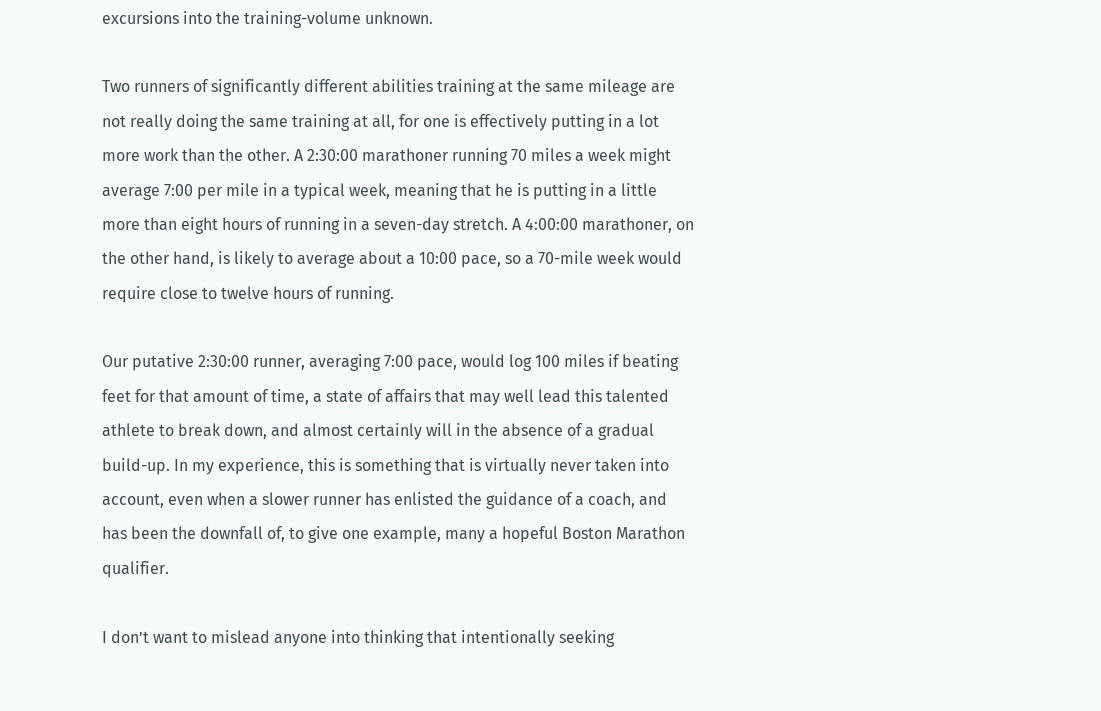excursions into the training-volume unknown.

Two runners of significantly different abilities training at the same mileage are not really doing the same training at all, for one is effectively putting in a lot more work than the other. A 2:30:00 marathoner running 70 miles a week might average 7:00 per mile in a typical week, meaning that he is putting in a little more than eight hours of running in a seven-day stretch. A 4:00:00 marathoner, on the other hand, is likely to average about a 10:00 pace, so a 70-mile week would require close to twelve hours of running.

Our putative 2:30:00 runner, averaging 7:00 pace, would log 100 miles if beating feet for that amount of time, a state of affairs that may well lead this talented athlete to break down, and almost certainly will in the absence of a gradual build-up. In my experience, this is something that is virtually never taken into account, even when a slower runner has enlisted the guidance of a coach, and has been the downfall of, to give one example, many a hopeful Boston Marathon qualifier.

I don’t want to mislead anyone into thinking that intentionally seeking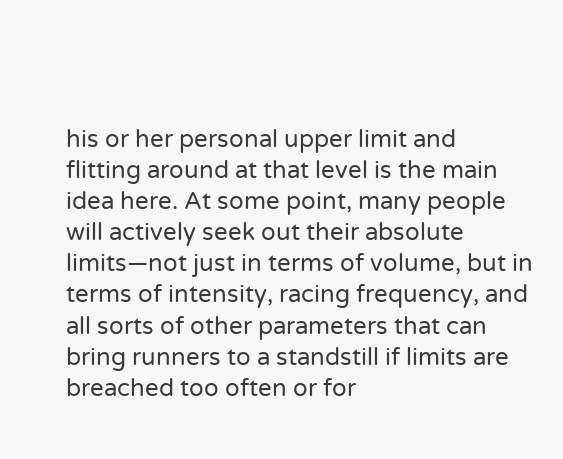his or her personal upper limit and flitting around at that level is the main idea here. At some point, many people will actively seek out their absolute limits—not just in terms of volume, but in terms of intensity, racing frequency, and all sorts of other parameters that can bring runners to a standstill if limits are breached too often or for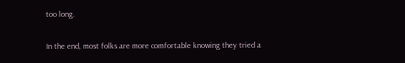too long.

In the end, most folks are more comfortable knowing they tried a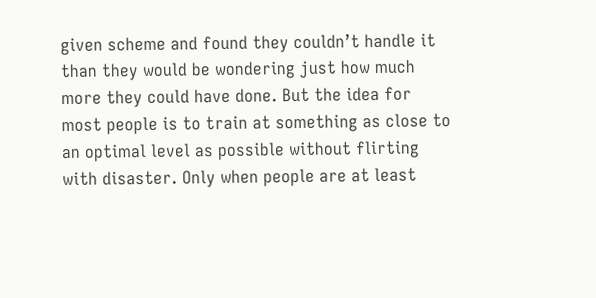given scheme and found they couldn’t handle it than they would be wondering just how much more they could have done. But the idea for most people is to train at something as close to an optimal level as possible without flirting with disaster. Only when people are at least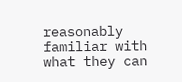reasonably familiar with what they can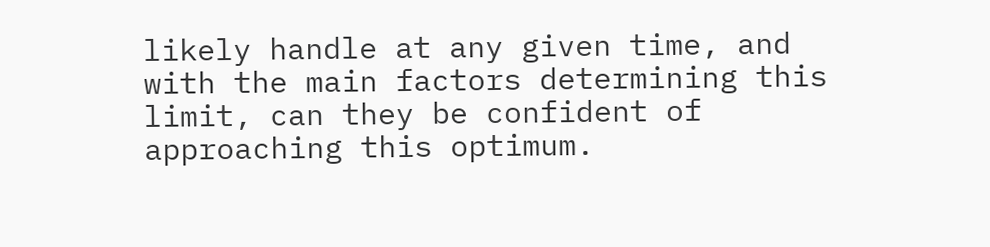likely handle at any given time, and with the main factors determining this limit, can they be confident of approaching this optimum.